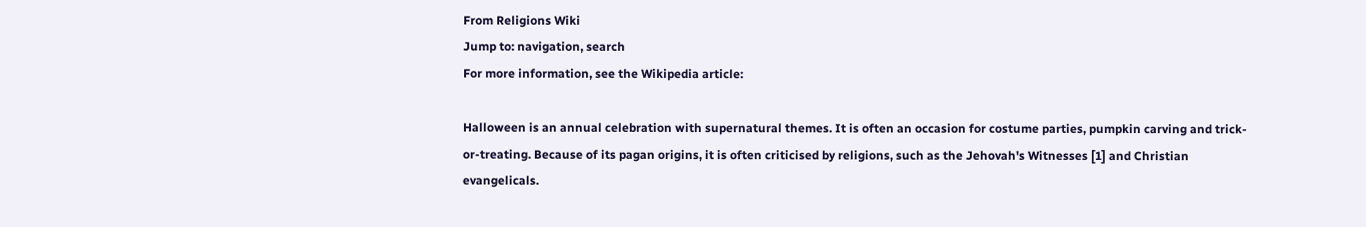From Religions Wiki
Jump to: navigation, search
For more information, see the Wikipedia article:

Halloween is an annual celebration with supernatural themes. It is often an occasion for costume parties, pumpkin carving and trick-or-treating. Because of its pagan origins, it is often criticised by religions, such as the Jehovah's Witnesses [1] and Christian evangelicals.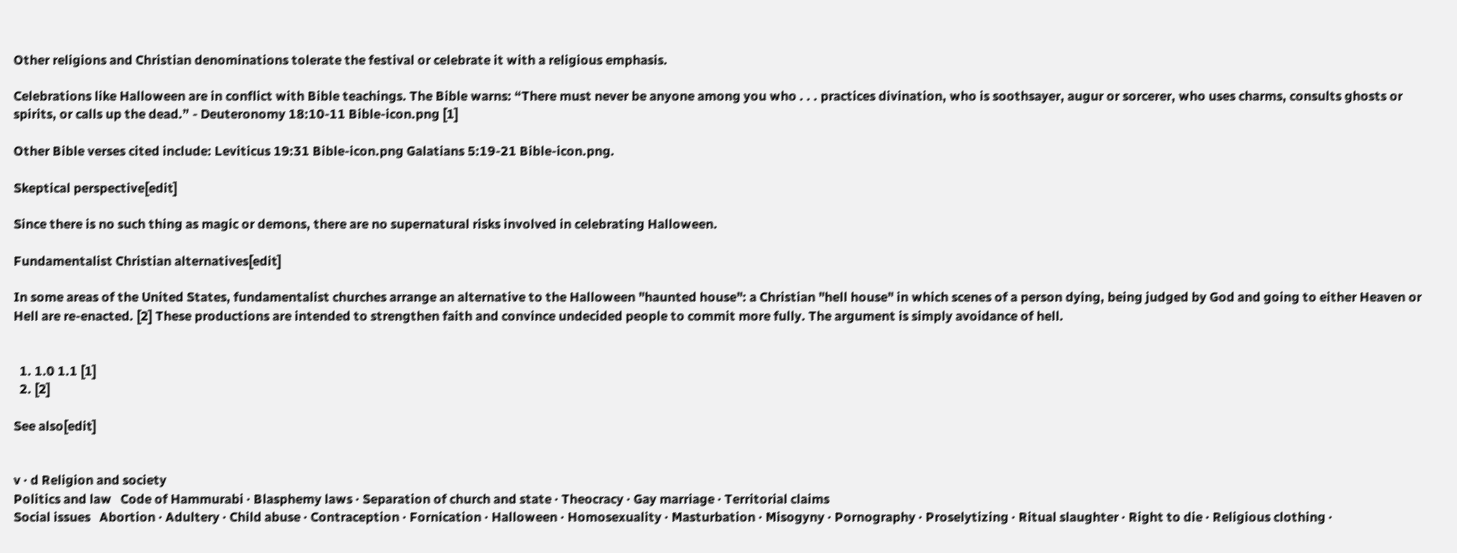Other religions and Christian denominations tolerate the festival or celebrate it with a religious emphasis.

Celebrations like Halloween are in conflict with Bible teachings. The Bible warns: “There must never be anyone among you who . . . practices divination, who is soothsayer, augur or sorcerer, who uses charms, consults ghosts or spirits, or calls up the dead.” - Deuteronomy 18:10-11 Bible-icon.png [1]

Other Bible verses cited include: Leviticus 19:31 Bible-icon.png Galatians 5:19-21 Bible-icon.png.

Skeptical perspective[edit]

Since there is no such thing as magic or demons, there are no supernatural risks involved in celebrating Halloween.

Fundamentalist Christian alternatives[edit]

In some areas of the United States, fundamentalist churches arrange an alternative to the Halloween "haunted house": a Christian "hell house" in which scenes of a person dying, being judged by God and going to either Heaven or Hell are re-enacted. [2] These productions are intended to strengthen faith and convince undecided people to commit more fully. The argument is simply avoidance of hell.


  1. 1.0 1.1 [1]
  2. [2]

See also[edit]


v · d Religion and society
Politics and law   Code of Hammurabi · Blasphemy laws · Separation of church and state · Theocracy · Gay marriage · Territorial claims
Social issues   Abortion · Adultery · Child abuse · Contraception · Fornication · Halloween · Homosexuality · Masturbation · Misogyny · Pornography · Proselytizing · Ritual slaughter · Right to die · Religious clothing ·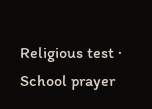Religious test · School prayer